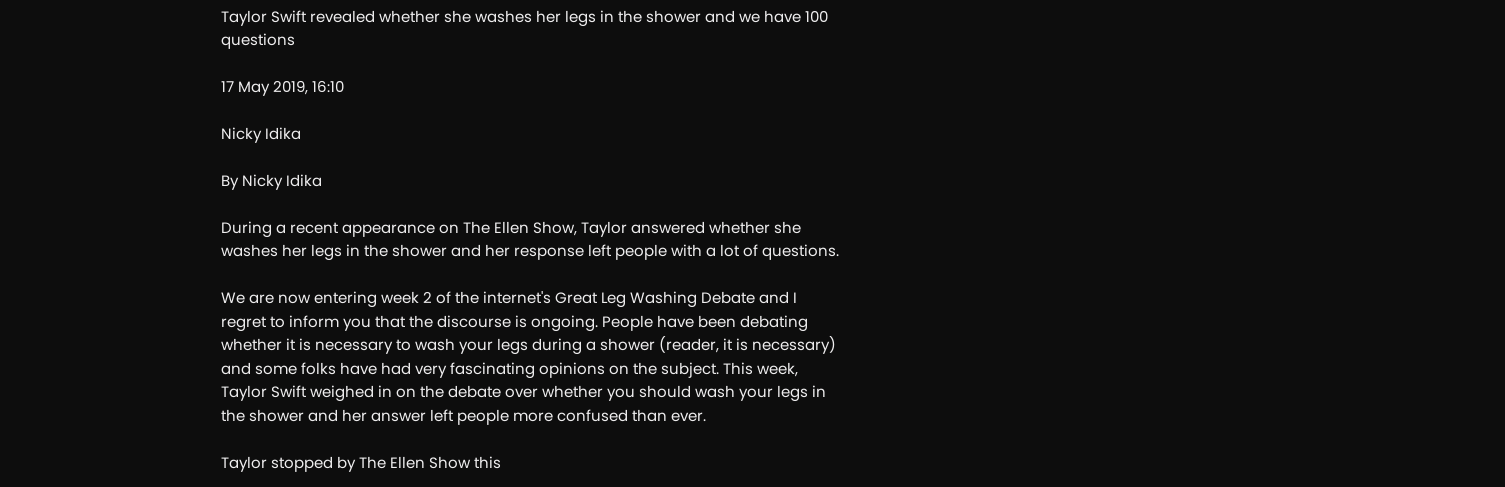Taylor Swift revealed whether she washes her legs in the shower and we have 100 questions

17 May 2019, 16:10

Nicky Idika

By Nicky Idika

During a recent appearance on The Ellen Show, Taylor answered whether she washes her legs in the shower and her response left people with a lot of questions.

We are now entering week 2 of the internet's Great Leg Washing Debate and I regret to inform you that the discourse is ongoing. People have been debating whether it is necessary to wash your legs during a shower (reader, it is necessary) and some folks have had very fascinating opinions on the subject. This week, Taylor Swift weighed in on the debate over whether you should wash your legs in the shower and her answer left people more confused than ever.

Taylor stopped by The Ellen Show this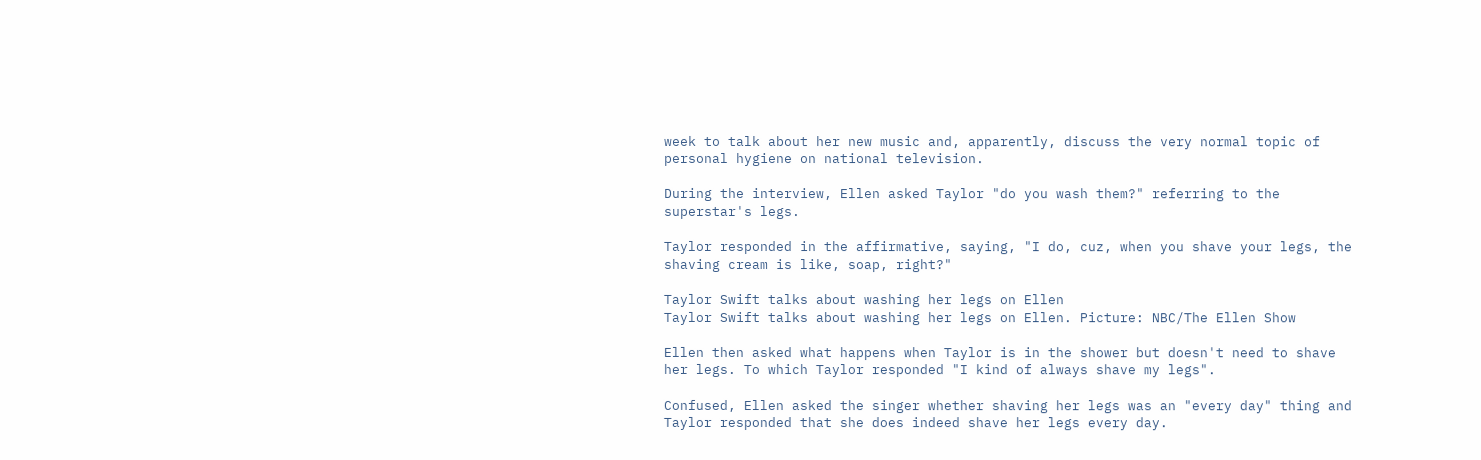week to talk about her new music and, apparently, discuss the very normal topic of personal hygiene on national television.

During the interview, Ellen asked Taylor "do you wash them?" referring to the superstar's legs.

Taylor responded in the affirmative, saying, "I do, cuz, when you shave your legs, the shaving cream is like, soap, right?"

Taylor Swift talks about washing her legs on Ellen
Taylor Swift talks about washing her legs on Ellen. Picture: NBC/The Ellen Show

Ellen then asked what happens when Taylor is in the shower but doesn't need to shave her legs. To which Taylor responded "I kind of always shave my legs".

Confused, Ellen asked the singer whether shaving her legs was an "every day" thing and Taylor responded that she does indeed shave her legs every day.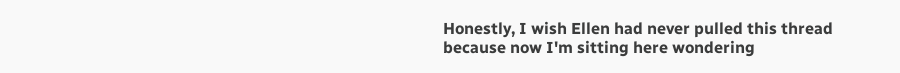Honestly, I wish Ellen had never pulled this thread because now I'm sitting here wondering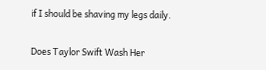if I should be shaving my legs daily.

Does Taylor Swift Wash Her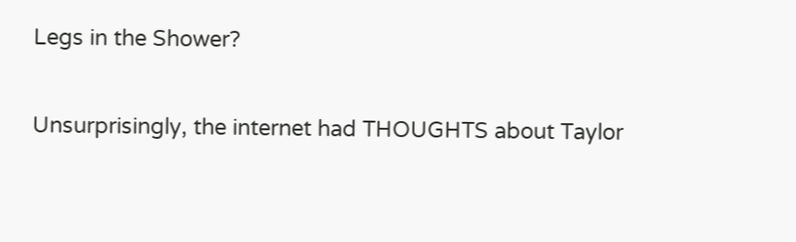Legs in the Shower?

Unsurprisingly, the internet had THOUGHTS about Taylor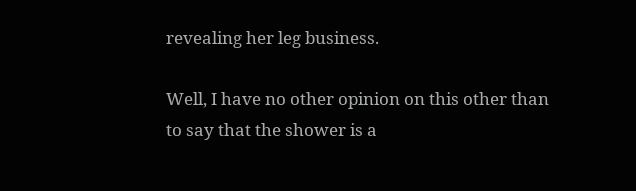revealing her leg business.

Well, I have no other opinion on this other than to say that the shower is a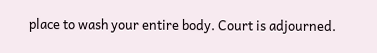place to wash your entire body. Court is adjourned.